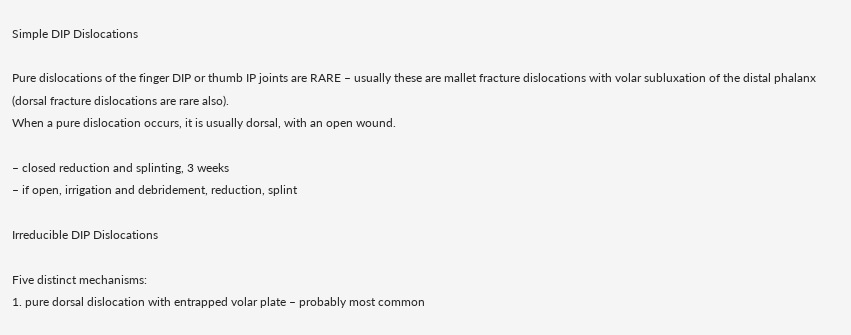Simple DIP Dislocations

Pure dislocations of the finger DIP or thumb IP joints are RARE – usually these are mallet fracture dislocations with volar subluxation of the distal phalanx (dorsal fracture dislocations are rare also).
When a pure dislocation occurs, it is usually dorsal, with an open wound.

– closed reduction and splinting, 3 weeks
– if open, irrigation and debridement, reduction, splint

Irreducible DIP Dislocations

Five distinct mechanisms:
1. pure dorsal dislocation with entrapped volar plate – probably most common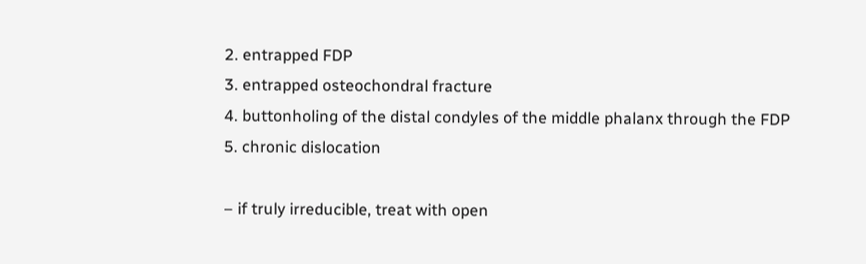2. entrapped FDP
3. entrapped osteochondral fracture
4. buttonholing of the distal condyles of the middle phalanx through the FDP
5. chronic dislocation

– if truly irreducible, treat with open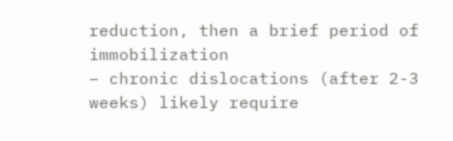reduction, then a brief period of immobilization
– chronic dislocations (after 2-3 weeks) likely require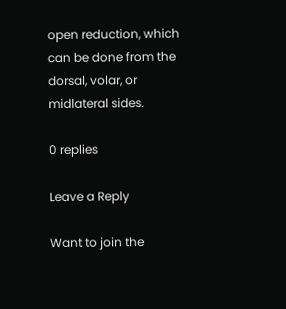open reduction, which can be done from the dorsal, volar, or midlateral sides.

0 replies

Leave a Reply

Want to join the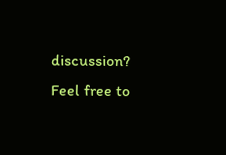discussion?
Feel free to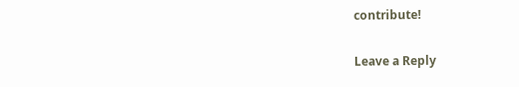contribute!

Leave a Reply